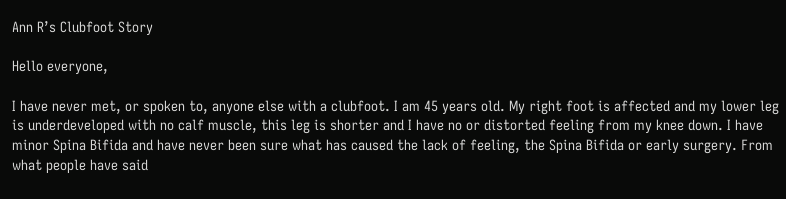Ann R’s Clubfoot Story

Hello everyone,

I have never met, or spoken to, anyone else with a clubfoot. I am 45 years old. My right foot is affected and my lower leg is underdeveloped with no calf muscle, this leg is shorter and I have no or distorted feeling from my knee down. I have minor Spina Bifida and have never been sure what has caused the lack of feeling, the Spina Bifida or early surgery. From what people have said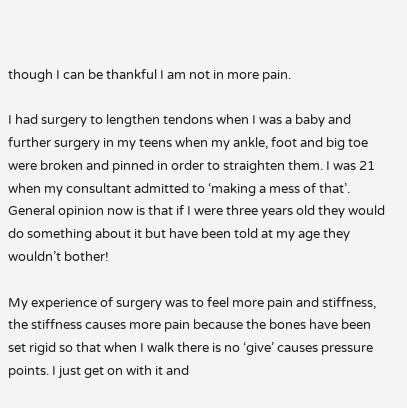though I can be thankful I am not in more pain.

I had surgery to lengthen tendons when I was a baby and further surgery in my teens when my ankle, foot and big toe were broken and pinned in order to straighten them. I was 21 when my consultant admitted to ‘making a mess of that’. General opinion now is that if I were three years old they would do something about it but have been told at my age they wouldn’t bother!

My experience of surgery was to feel more pain and stiffness, the stiffness causes more pain because the bones have been set rigid so that when I walk there is no ‘give’ causes pressure points. I just get on with it and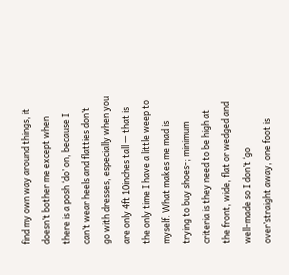find my own way around things, it doesn’t bother me except when there is a posh ‘do’ on, because I can’t wear heels and flatties don’t go with dresses, especially when you are only 4ft 10inches tall — that is the only time I have a little weep to myself. What makes me mad is trying to buy shoes-; minimum criteria is they need to be high at the front, wide, flat or wedged and well-made so I don’t ‘go over’straight away, one foot is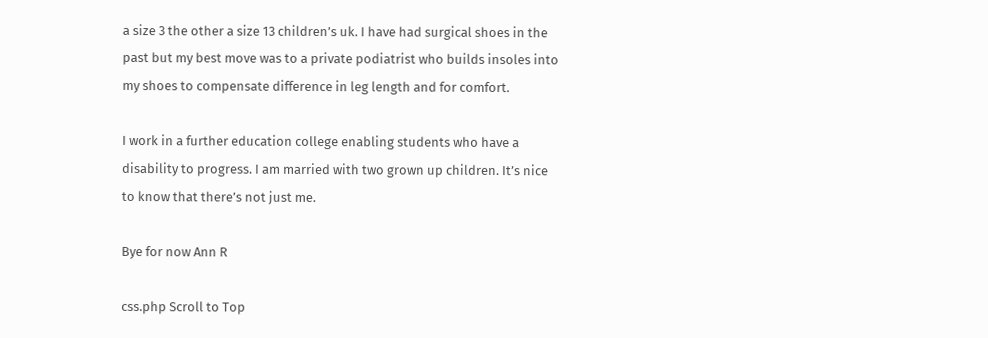a size 3 the other a size 13 children’s uk. I have had surgical shoes in the past but my best move was to a private podiatrist who builds insoles into my shoes to compensate difference in leg length and for comfort.

I work in a further education college enabling students who have a disability to progress. I am married with two grown up children. It’s nice to know that there’s not just me.

Bye for now Ann R

css.php Scroll to Top